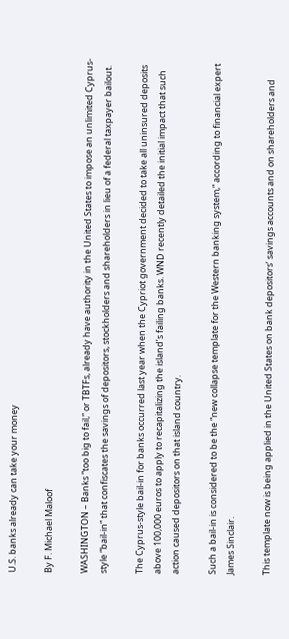U.S. banks already can take your money

By F. Michael Maloof

WASHINGTON – Banks “too big to fail,” or TBTFs, already have authority in the United States to impose an unlimited Cyprus-style “bail-in” that confiscates the savings of depositors, stockholders and shareholders in lieu of a federal taxpayer bailout.

The Cyprus-style bail-in for banks occurred last year when the Cypriot government decided to take all uninsured deposits above 100,000 euros to apply to recapitalizing the island’s failing banks. WND recently detailed the initial impact that such action caused depositors on that island country.

Such a bail-in is considered to be the “new collapse template for the Western banking system,” according to financial expert James Sinclair.

This template now is being applied in the United States on bank depositors’ savings accounts and on shareholders and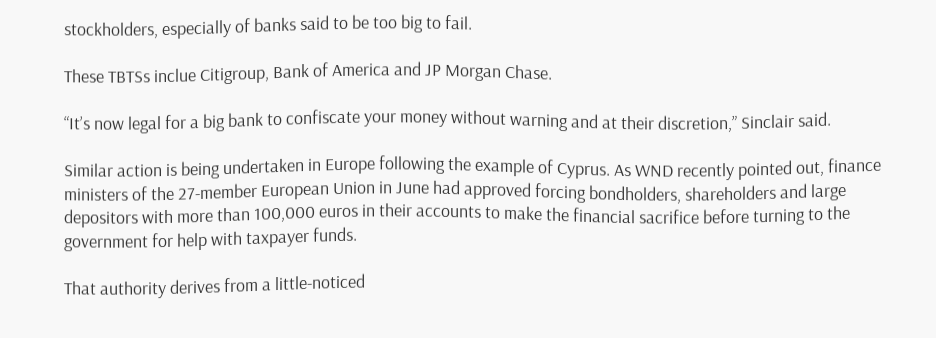stockholders, especially of banks said to be too big to fail.

These TBTSs inclue Citigroup, Bank of America and JP Morgan Chase.

“It’s now legal for a big bank to confiscate your money without warning and at their discretion,” Sinclair said.

Similar action is being undertaken in Europe following the example of Cyprus. As WND recently pointed out, finance ministers of the 27-member European Union in June had approved forcing bondholders, shareholders and large depositors with more than 100,000 euros in their accounts to make the financial sacrifice before turning to the government for help with taxpayer funds.

That authority derives from a little-noticed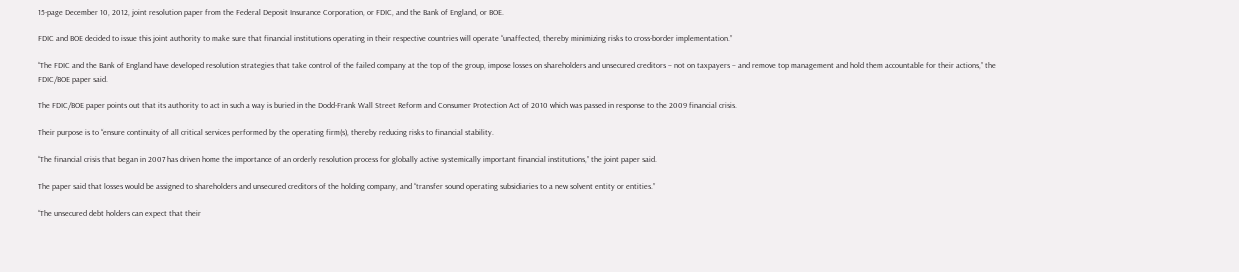15-page December 10, 2012, joint resolution paper from the Federal Deposit Insurance Corporation, or FDIC, and the Bank of England, or BOE.

FDIC and BOE decided to issue this joint authority to make sure that financial institutions operating in their respective countries will operate “unaffected, thereby minimizing risks to cross-border implementation.”

“The FDIC and the Bank of England have developed resolution strategies that take control of the failed company at the top of the group, impose losses on shareholders and unsecured creditors – not on taxpayers – and remove top management and hold them accountable for their actions,” the FDIC/BOE paper said.

The FDIC/BOE paper points out that its authority to act in such a way is buried in the Dodd-Frank Wall Street Reform and Consumer Protection Act of 2010 which was passed in response to the 2009 financial crisis.

Their purpose is to “ensure continuity of all critical services performed by the operating firm(s), thereby reducing risks to financial stability.

“The financial crisis that began in 2007 has driven home the importance of an orderly resolution process for globally active systemically important financial institutions,” the joint paper said.

The paper said that losses would be assigned to shareholders and unsecured creditors of the holding company, and “transfer sound operating subsidiaries to a new solvent entity or entities.”

“The unsecured debt holders can expect that their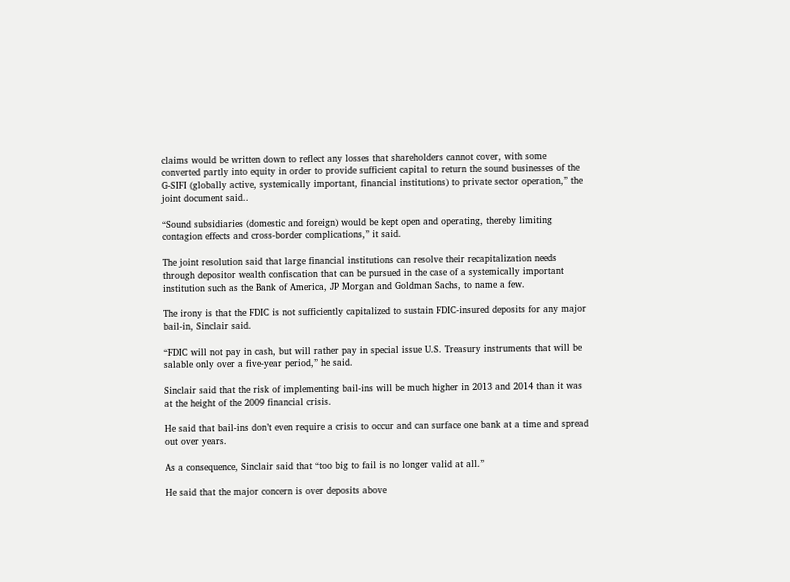claims would be written down to reflect any losses that shareholders cannot cover, with some converted partly into equity in order to provide sufficient capital to return the sound businesses of the G-SIFI (globally active, systemically important, financial institutions) to private sector operation,” the joint document said..

“Sound subsidiaries (domestic and foreign) would be kept open and operating, thereby limiting contagion effects and cross-border complications,” it said.

The joint resolution said that large financial institutions can resolve their recapitalization needs through depositor wealth confiscation that can be pursued in the case of a systemically important institution such as the Bank of America, JP Morgan and Goldman Sachs, to name a few.

The irony is that the FDIC is not sufficiently capitalized to sustain FDIC-insured deposits for any major bail-in, Sinclair said.

“FDIC will not pay in cash, but will rather pay in special issue U.S. Treasury instruments that will be salable only over a five-year period,” he said.

Sinclair said that the risk of implementing bail-ins will be much higher in 2013 and 2014 than it was at the height of the 2009 financial crisis.

He said that bail-ins don’t even require a crisis to occur and can surface one bank at a time and spread out over years.

As a consequence, Sinclair said that “too big to fail is no longer valid at all.”

He said that the major concern is over deposits above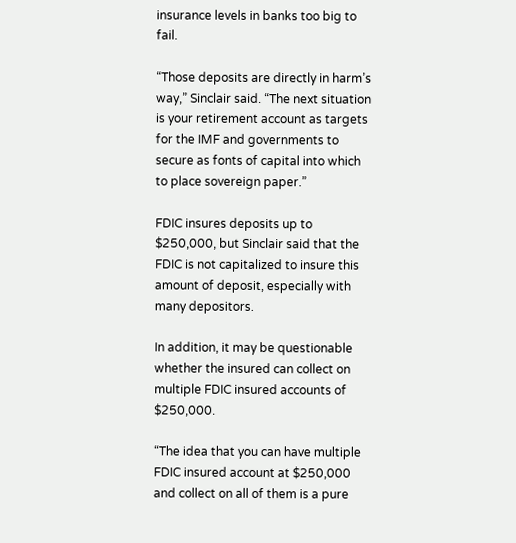insurance levels in banks too big to fail.

“Those deposits are directly in harm’s way,” Sinclair said. “The next situation is your retirement account as targets for the IMF and governments to secure as fonts of capital into which to place sovereign paper.”

FDIC insures deposits up to $250,000, but Sinclair said that the FDIC is not capitalized to insure this amount of deposit, especially with many depositors.

In addition, it may be questionable whether the insured can collect on multiple FDIC insured accounts of $250,000.

“The idea that you can have multiple FDIC insured account at $250,000 and collect on all of them is a pure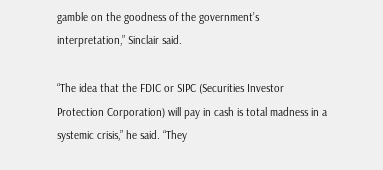gamble on the goodness of the government’s interpretation,” Sinclair said.

“The idea that the FDIC or SIPC (Securities Investor Protection Corporation) will pay in cash is total madness in a systemic crisis,” he said. “They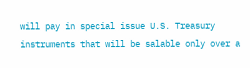will pay in special issue U.S. Treasury instruments that will be salable only over a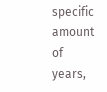specific amount of years,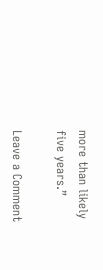more than likely five years.”

Leave a Comment